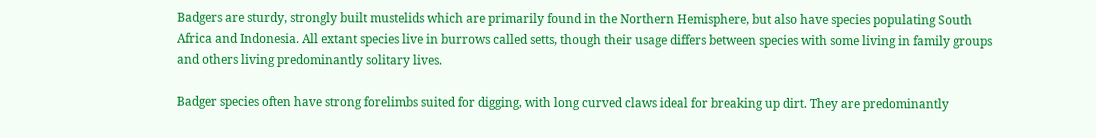Badgers are sturdy, strongly built mustelids which are primarily found in the Northern Hemisphere, but also have species populating South Africa and Indonesia. All extant species live in burrows called setts, though their usage differs between species with some living in family groups and others living predominantly solitary lives.

Badger species often have strong forelimbs suited for digging, with long curved claws ideal for breaking up dirt. They are predominantly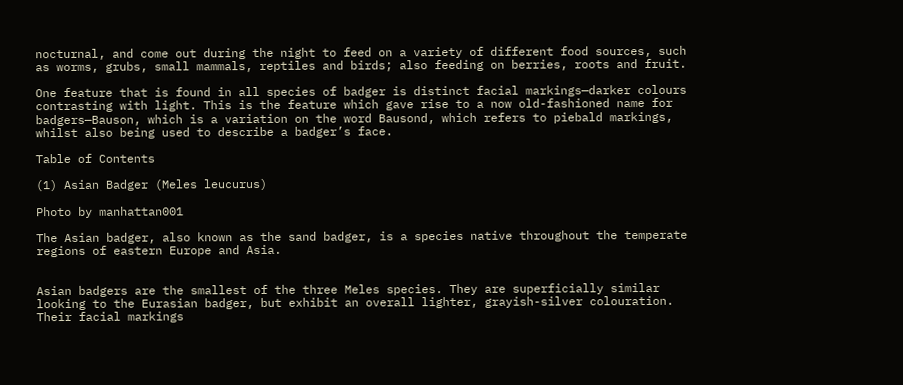nocturnal, and come out during the night to feed on a variety of different food sources, such as worms, grubs, small mammals, reptiles and birds; also feeding on berries, roots and fruit.

One feature that is found in all species of badger is distinct facial markings—darker colours contrasting with light. This is the feature which gave rise to a now old-fashioned name for badgers—Bauson, which is a variation on the word Bausond, which refers to piebald markings, whilst also being used to describe a badger’s face.

Table of Contents

(1) Asian Badger (Meles leucurus)

Photo by manhattan001

The Asian badger, also known as the sand badger, is a species native throughout the temperate regions of eastern Europe and Asia.


Asian badgers are the smallest of the three Meles species. They are superficially similar looking to the Eurasian badger, but exhibit an overall lighter, grayish-silver colouration. Their facial markings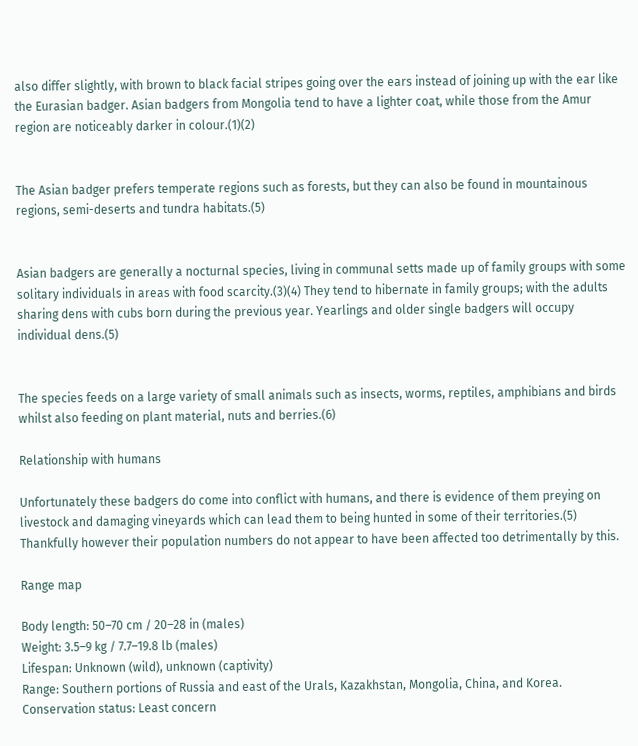also differ slightly, with brown to black facial stripes going over the ears instead of joining up with the ear like the Eurasian badger. Asian badgers from Mongolia tend to have a lighter coat, while those from the Amur region are noticeably darker in colour.(1)(2)


The Asian badger prefers temperate regions such as forests, but they can also be found in mountainous regions, semi-deserts and tundra habitats.(5)


Asian badgers are generally a nocturnal species, living in communal setts made up of family groups with some solitary individuals in areas with food scarcity.(3)(4) They tend to hibernate in family groups; with the adults sharing dens with cubs born during the previous year. Yearlings and older single badgers will occupy individual dens.(5)


The species feeds on a large variety of small animals such as insects, worms, reptiles, amphibians and birds whilst also feeding on plant material, nuts and berries.(6)

Relationship with humans

Unfortunately these badgers do come into conflict with humans, and there is evidence of them preying on livestock and damaging vineyards which can lead them to being hunted in some of their territories.(5) Thankfully however their population numbers do not appear to have been affected too detrimentally by this.

Range map

Body length: 50–70 cm / 20–28 in (males)
Weight: 3.5–9 kg / 7.7–19.8 lb (males)
Lifespan: Unknown (wild), unknown (captivity)
Range: Southern portions of Russia and east of the Urals, Kazakhstan, Mongolia, China, and Korea.
Conservation status: Least concern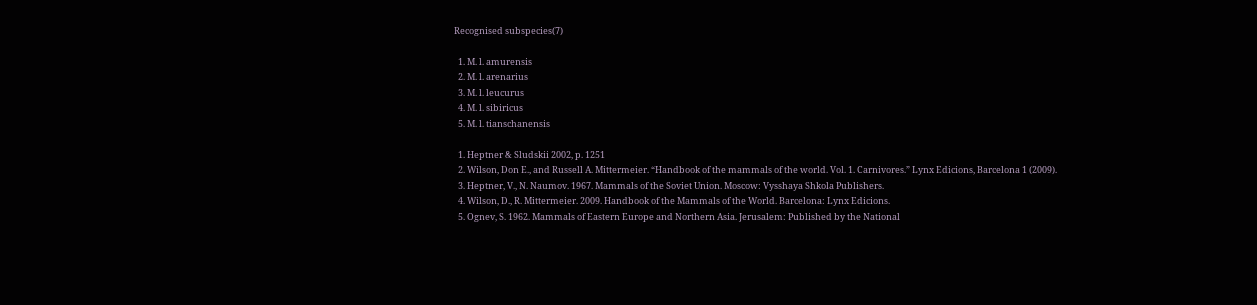Recognised subspecies(7)

  1. M. l. amurensis
  2. M. l. arenarius
  3. M. l. leucurus
  4. M. l. sibiricus
  5. M. l. tianschanensis

  1. Heptner & Sludskii 2002, p. 1251
  2. Wilson, Don E., and Russell A. Mittermeier. “Handbook of the mammals of the world. Vol. 1. Carnivores.” Lynx Edicions, Barcelona 1 (2009).
  3. Heptner, V., N. Naumov. 1967. Mammals of the Soviet Union. Moscow: Vysshaya Shkola Publishers.
  4. Wilson, D., R. Mittermeier. 2009. Handbook of the Mammals of the World. Barcelona: Lynx Edicions.
  5. Ognev, S. 1962. Mammals of Eastern Europe and Northern Asia. Jerusalem: Published by the National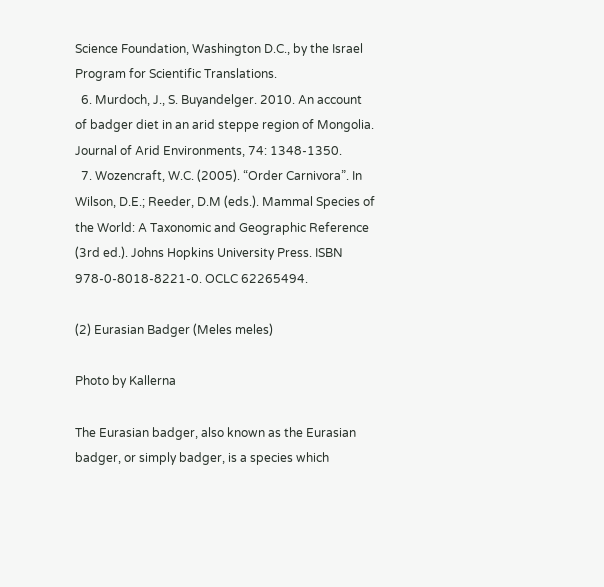Science Foundation, Washington D.C., by the Israel Program for Scientific Translations.
  6. Murdoch, J., S. Buyandelger. 2010. An account of badger diet in an arid steppe region of Mongolia. Journal of Arid Environments, 74: 1348-1350.
  7. Wozencraft, W.C. (2005). “Order Carnivora”. In Wilson, D.E.; Reeder, D.M (eds.). Mammal Species of the World: A Taxonomic and Geographic Reference (3rd ed.). Johns Hopkins University Press. ISBN 978-0-8018-8221-0. OCLC 62265494.

(2) Eurasian Badger (Meles meles)

Photo by Kallerna

The Eurasian badger, also known as the Eurasian badger, or simply badger, is a species which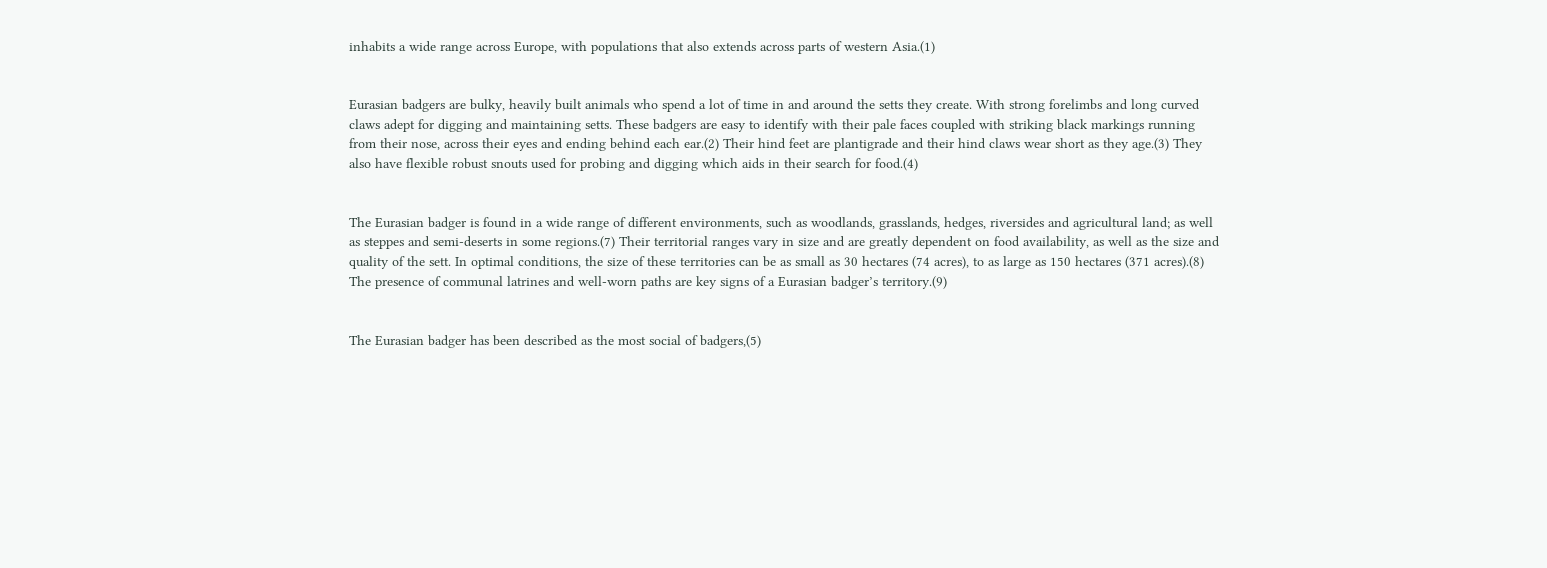inhabits a wide range across Europe, with populations that also extends across parts of western Asia.(1)


Eurasian badgers are bulky, heavily built animals who spend a lot of time in and around the setts they create. With strong forelimbs and long curved claws adept for digging and maintaining setts. These badgers are easy to identify with their pale faces coupled with striking black markings running from their nose, across their eyes and ending behind each ear.(2) Their hind feet are plantigrade and their hind claws wear short as they age.(3) They also have flexible robust snouts used for probing and digging which aids in their search for food.(4)


The Eurasian badger is found in a wide range of different environments, such as woodlands, grasslands, hedges, riversides and agricultural land; as well as steppes and semi-deserts in some regions.(7) Their territorial ranges vary in size and are greatly dependent on food availability, as well as the size and quality of the sett. In optimal conditions, the size of these territories can be as small as 30 hectares (74 acres), to as large as 150 hectares (371 acres).(8) The presence of communal latrines and well-worn paths are key signs of a Eurasian badger’s territory.(9)


The Eurasian badger has been described as the most social of badgers,(5)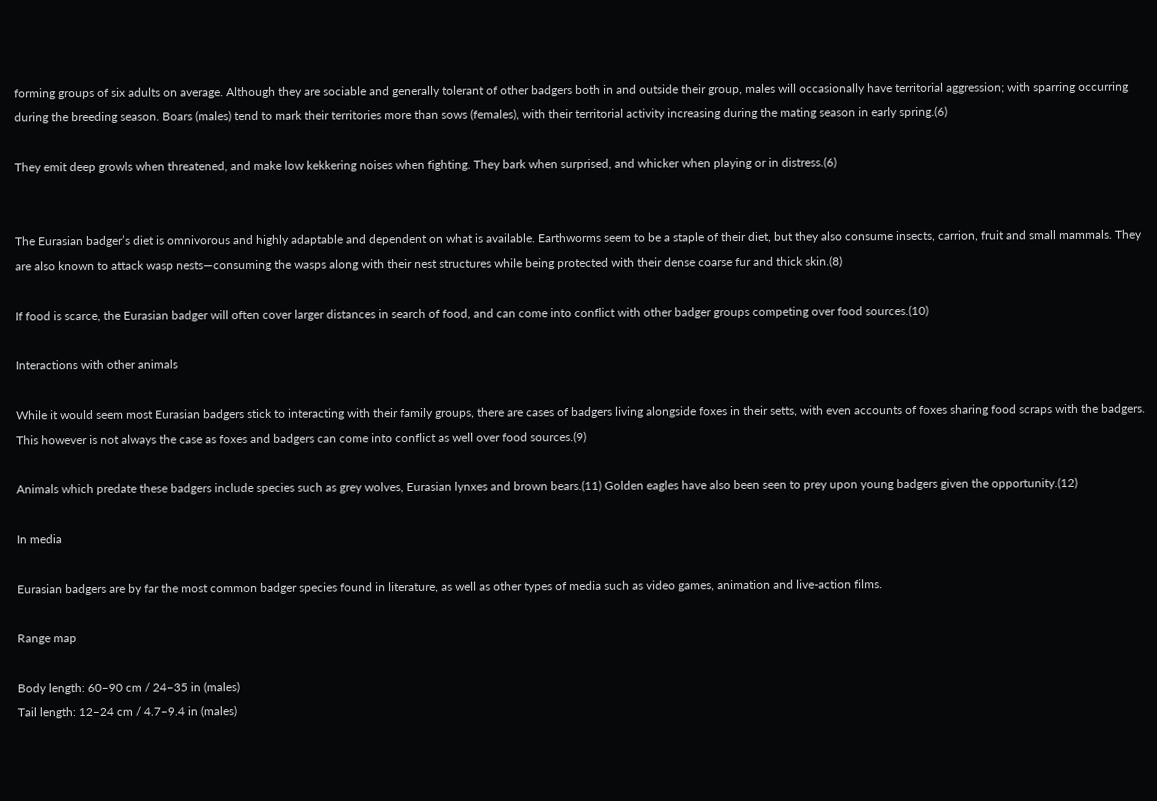forming groups of six adults on average. Although they are sociable and generally tolerant of other badgers both in and outside their group, males will occasionally have territorial aggression; with sparring occurring during the breeding season. Boars (males) tend to mark their territories more than sows (females), with their territorial activity increasing during the mating season in early spring.(6)

They emit deep growls when threatened, and make low kekkering noises when fighting. They bark when surprised, and whicker when playing or in distress.(6)


The Eurasian badger’s diet is omnivorous and highly adaptable and dependent on what is available. Earthworms seem to be a staple of their diet, but they also consume insects, carrion, fruit and small mammals. They are also known to attack wasp nests—consuming the wasps along with their nest structures while being protected with their dense coarse fur and thick skin.(8)

If food is scarce, the Eurasian badger will often cover larger distances in search of food, and can come into conflict with other badger groups competing over food sources.(10)

Interactions with other animals

While it would seem most Eurasian badgers stick to interacting with their family groups, there are cases of badgers living alongside foxes in their setts, with even accounts of foxes sharing food scraps with the badgers. This however is not always the case as foxes and badgers can come into conflict as well over food sources.(9)

Animals which predate these badgers include species such as grey wolves, Eurasian lynxes and brown bears.(11) Golden eagles have also been seen to prey upon young badgers given the opportunity.(12)

In media

Eurasian badgers are by far the most common badger species found in literature, as well as other types of media such as video games, animation and live-action films.

Range map

Body length: 60–90 cm / 24–35 in (males)
Tail length: 12–24 cm / 4.7–9.4 in (males)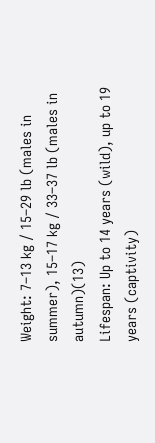Weight: 7–13 kg / 15–29 lb (males in summer), 15–17 kg / 33–37 lb (males in autumn)(13)
Lifespan: Up to 14 years (wild), up to 19 years (captivity)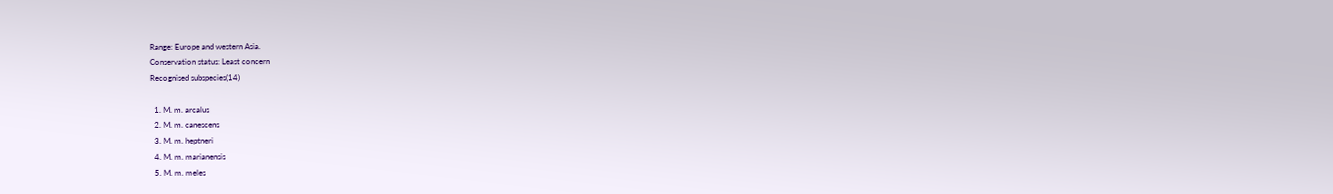Range: Europe and western Asia.
Conservation status: Least concern
Recognised subspecies(14)

  1. M. m. arcalus
  2. M. m. canescens
  3. M. m. heptneri
  4. M. m. marianensis
  5. M. m. meles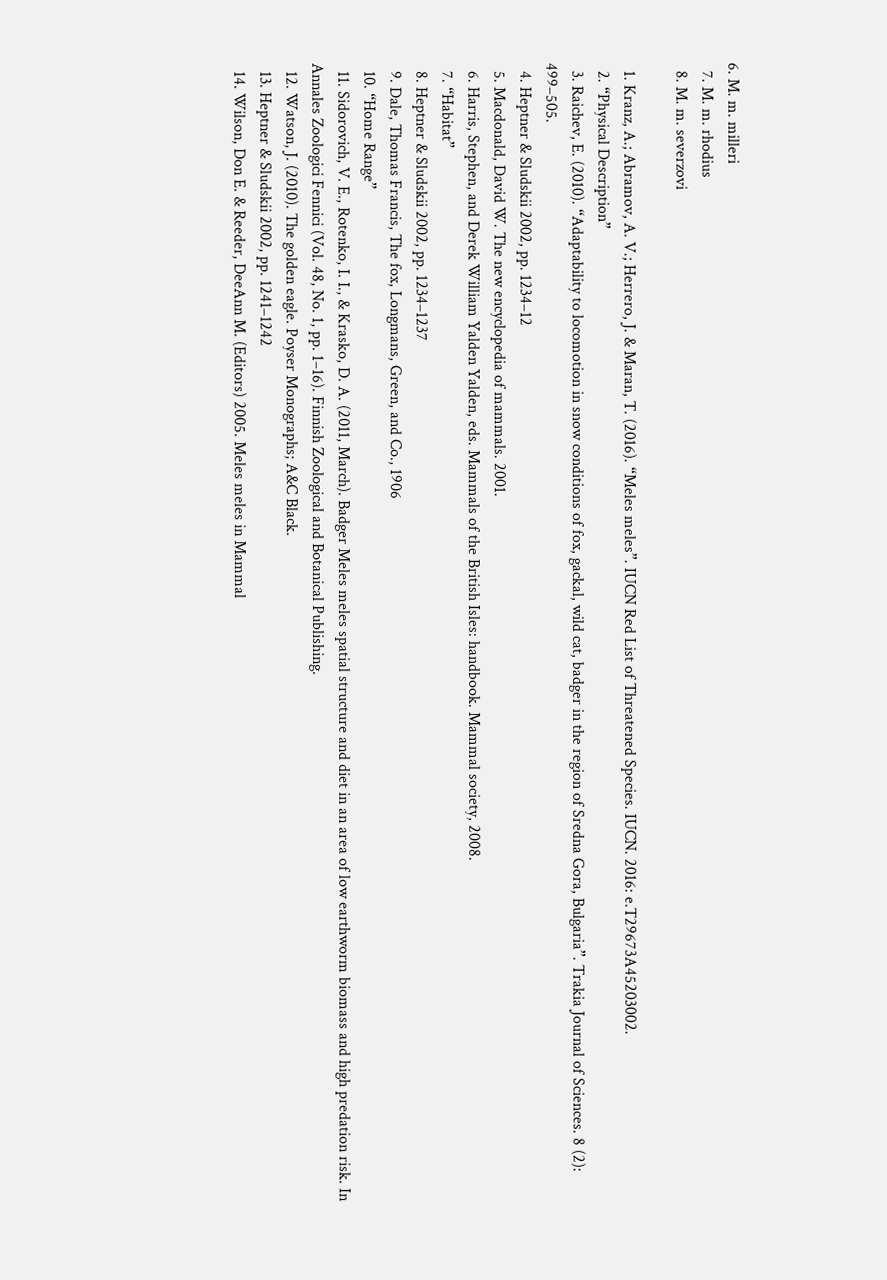6. M. m. milleri
  7. M. m. rhodius
  8. M. m. severzovi

  1. Kranz, A.; Abramov, A. V.; Herrero, J. & Maran, T. (2016). “Meles meles”. IUCN Red List of Threatened Species. IUCN. 2016: e.T29673A45203002.
  2. “Physical Description”
  3. Raichev, E. (2010). “Adaptability to locomotion in snow conditions of fox, gackal, wild cat, badger in the region of Sredna Gora, Bulgaria”. Trakia Journal of Sciences. 8 (2): 499–505.
  4. Heptner & Sludskii 2002, pp. 1234–12
  5. Macdonald, David W. The new encyclopedia of mammals. 2001.
  6. Harris, Stephen, and Derek William Yalden Yalden, eds. Mammals of the British Isles: handbook. Mammal society, 2008.
  7. “Habitat”
  8. Heptner & Sludskii 2002, pp. 1234–1237
  9. Dale, Thomas Francis, The fox, Longmans, Green, and Co., 1906
  10. “Home Range”
  11. Sidorovich, V. E., Rotenko, I. I., & Krasko, D. A. (2011, March). Badger Meles meles spatial structure and diet in an area of low earthworm biomass and high predation risk. In Annales Zoologici Fennici (Vol. 48, No. 1, pp. 1–16). Finnish Zoological and Botanical Publishing.
  12. Watson, J. (2010). The golden eagle. Poyser Monographs; A&C Black.
  13. Heptner & Sludskii 2002, pp. 1241–1242
  14. Wilson, Don E. & Reeder, DeeAnn M. (Editors) 2005. Meles meles in Mammal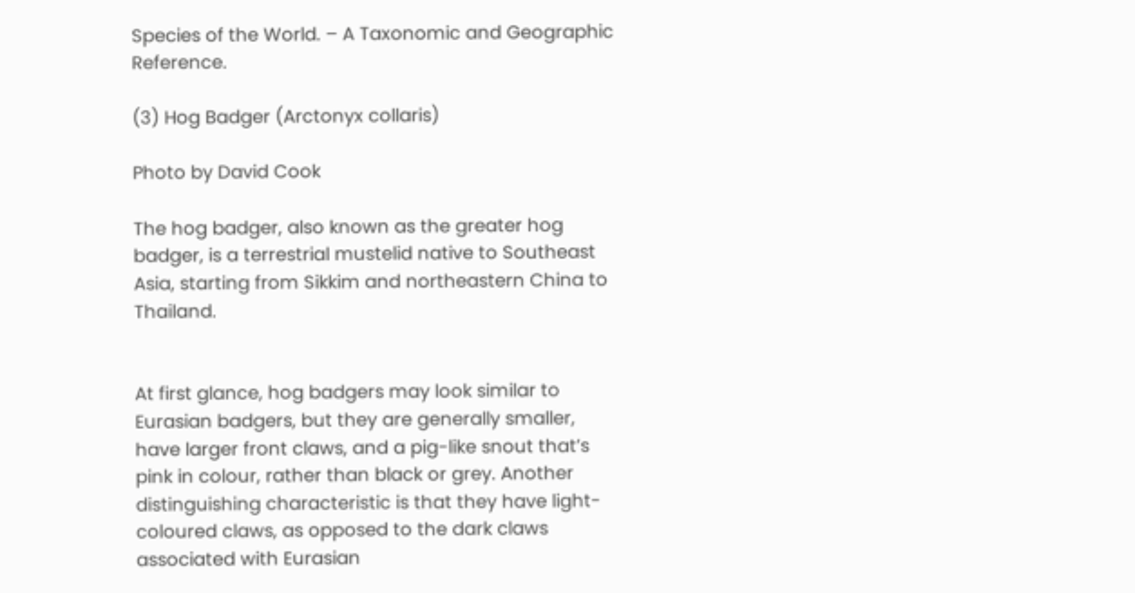Species of the World. – A Taxonomic and Geographic Reference.

(3) Hog Badger (Arctonyx collaris)

Photo by David Cook

The hog badger, also known as the greater hog badger, is a terrestrial mustelid native to Southeast Asia, starting from Sikkim and northeastern China to Thailand.


At first glance, hog badgers may look similar to Eurasian badgers, but they are generally smaller, have larger front claws, and a pig-like snout that’s pink in colour, rather than black or grey. Another distinguishing characteristic is that they have light-coloured claws, as opposed to the dark claws associated with Eurasian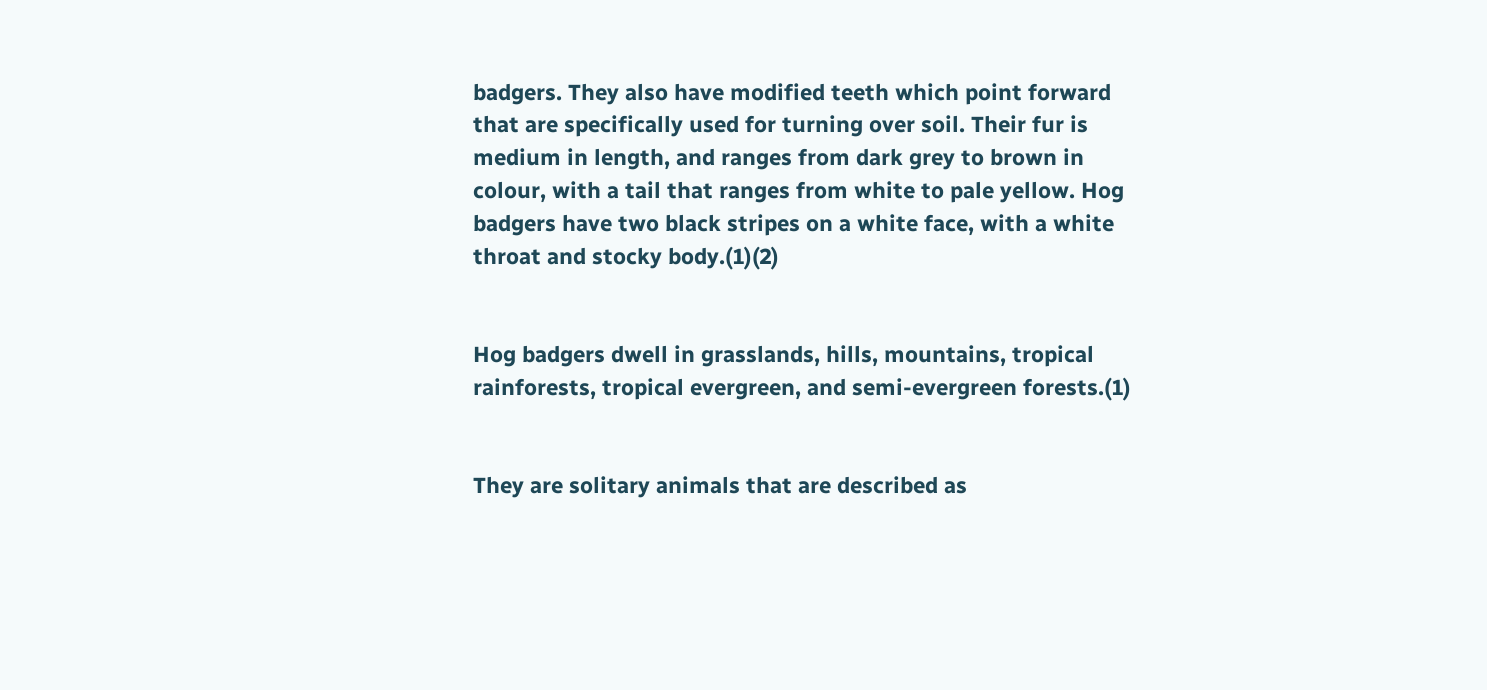badgers. They also have modified teeth which point forward that are specifically used for turning over soil. Their fur is medium in length, and ranges from dark grey to brown in colour, with a tail that ranges from white to pale yellow. Hog badgers have two black stripes on a white face, with a white throat and stocky body.(1)(2)


Hog badgers dwell in grasslands, hills, mountains, tropical rainforests, tropical evergreen, and semi-evergreen forests.(1)


They are solitary animals that are described as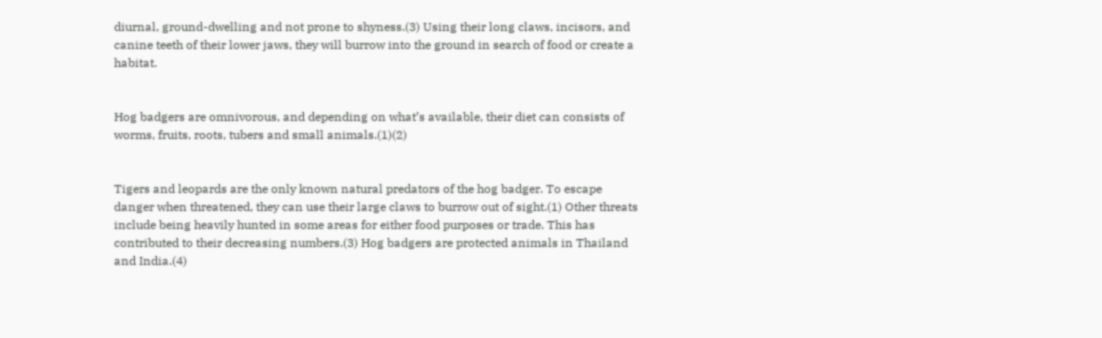diurnal, ground-dwelling and not prone to shyness.(3) Using their long claws, incisors, and canine teeth of their lower jaws, they will burrow into the ground in search of food or create a habitat.


Hog badgers are omnivorous, and depending on what’s available, their diet can consists of worms, fruits, roots, tubers and small animals.(1)(2)


Tigers and leopards are the only known natural predators of the hog badger. To escape danger when threatened, they can use their large claws to burrow out of sight.(1) Other threats include being heavily hunted in some areas for either food purposes or trade. This has contributed to their decreasing numbers.(3) Hog badgers are protected animals in Thailand and India.(4)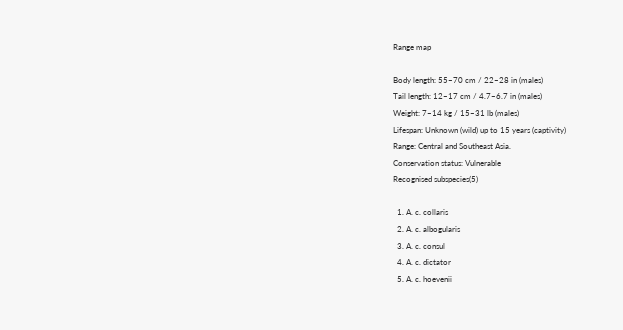Range map

Body length: 55–70 cm / 22–28 in (males)
Tail length: 12–17 cm / 4.7–6.7 in (males)
Weight: 7–14 kg / 15–31 lb (males)
Lifespan: Unknown (wild) up to 15 years (captivity)
Range: Central and Southeast Asia.
Conservation status: Vulnerable
Recognised subspecies(5)

  1. A. c. collaris
  2. A. c. albogularis
  3. A. c. consul
  4. A. c. dictator
  5. A. c. hoevenii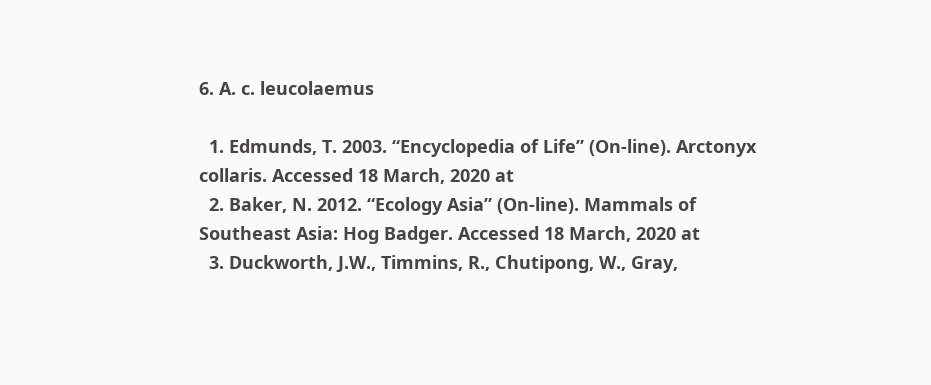6. A. c. leucolaemus

  1. Edmunds, T. 2003. “Encyclopedia of Life” (On-line). Arctonyx collaris. Accessed 18 March, 2020 at
  2. Baker, N. 2012. “Ecology Asia” (On-line). Mammals of Southeast Asia: Hog Badger. Accessed 18 March, 2020 at
  3. Duckworth, J.W., Timmins, R., Chutipong, W., Gray,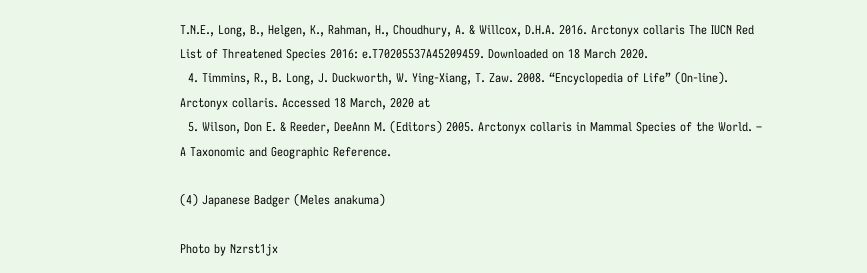T.N.E., Long, B., Helgen, K., Rahman, H., Choudhury, A. & Willcox, D.H.A. 2016. Arctonyx collaris The IUCN Red List of Threatened Species 2016: e.T70205537A45209459. Downloaded on 18 March 2020.
  4. Timmins, R., B. Long, J. Duckworth, W. Ying-Xiang, T. Zaw. 2008. “Encyclopedia of Life” (On-line). Arctonyx collaris. Accessed 18 March, 2020 at
  5. Wilson, Don E. & Reeder, DeeAnn M. (Editors) 2005. Arctonyx collaris in Mammal Species of the World. – A Taxonomic and Geographic Reference.

(4) Japanese Badger (Meles anakuma)

Photo by Nzrst1jx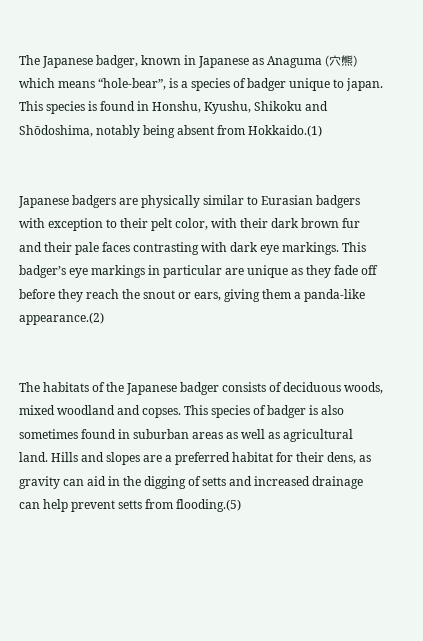The Japanese badger, known in Japanese as Anaguma (穴熊) which means “hole-bear”, is a species of badger unique to japan. This species is found in Honshu, Kyushu, Shikoku and Shōdoshima, notably being absent from Hokkaido.(1)


Japanese badgers are physically similar to Eurasian badgers with exception to their pelt color, with their dark brown fur and their pale faces contrasting with dark eye markings. This badger’s eye markings in particular are unique as they fade off before they reach the snout or ears, giving them a panda-like appearance.(2)


The habitats of the Japanese badger consists of deciduous woods, mixed woodland and copses. This species of badger is also sometimes found in suburban areas as well as agricultural land. Hills and slopes are a preferred habitat for their dens, as gravity can aid in the digging of setts and increased drainage can help prevent setts from flooding.(5)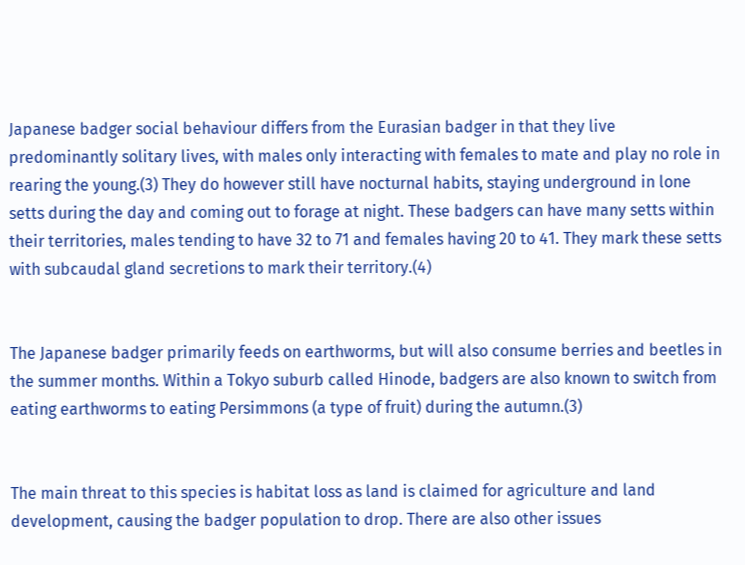Japanese badger social behaviour differs from the Eurasian badger in that they live predominantly solitary lives, with males only interacting with females to mate and play no role in rearing the young.(3) They do however still have nocturnal habits, staying underground in lone setts during the day and coming out to forage at night. These badgers can have many setts within their territories, males tending to have 32 to 71 and females having 20 to 41. They mark these setts with subcaudal gland secretions to mark their territory.(4)


The Japanese badger primarily feeds on earthworms, but will also consume berries and beetles in the summer months. Within a Tokyo suburb called Hinode, badgers are also known to switch from eating earthworms to eating Persimmons (a type of fruit) during the autumn.(3)


The main threat to this species is habitat loss as land is claimed for agriculture and land development, causing the badger population to drop. There are also other issues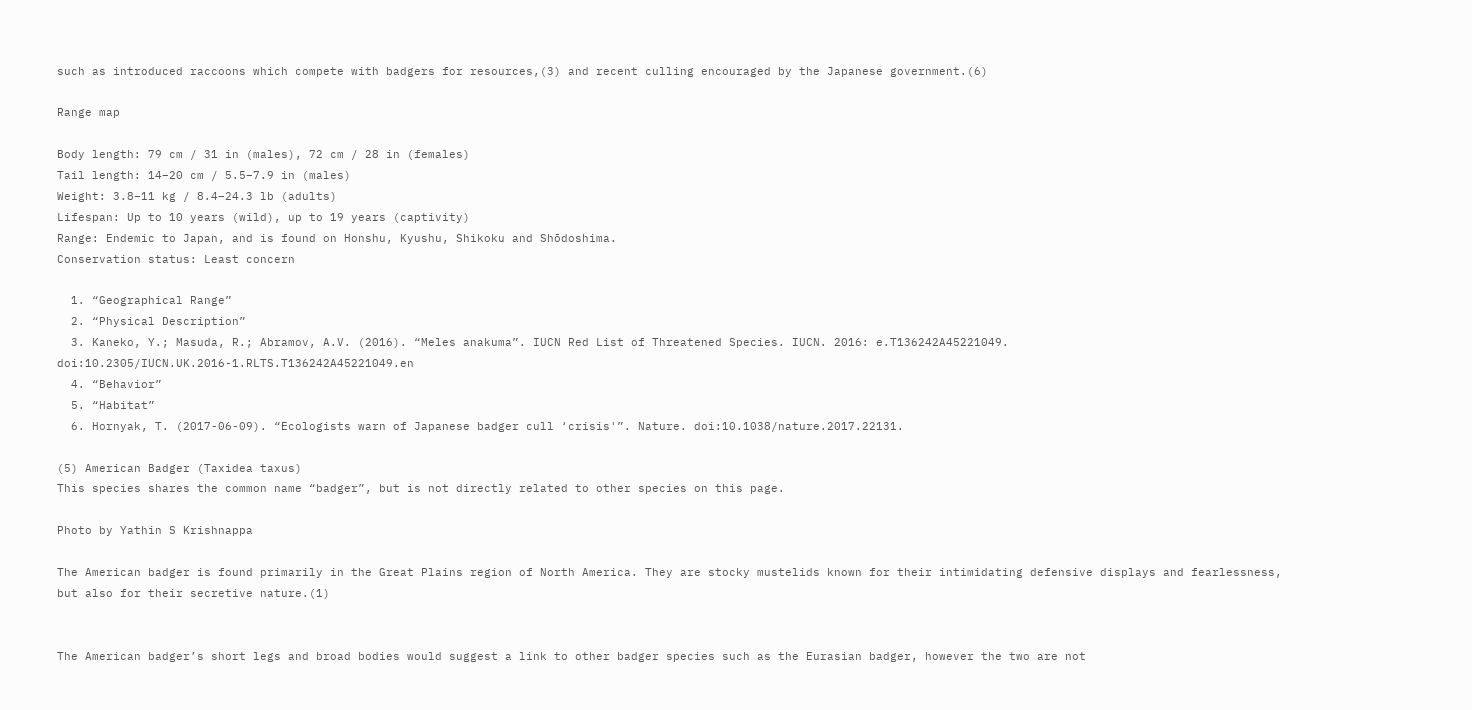such as introduced raccoons which compete with badgers for resources,(3) and recent culling encouraged by the Japanese government.(6)

Range map

Body length: 79 cm / 31 in (males), 72 cm / 28 in (females)
Tail length: 14–20 cm / 5.5–7.9 in (males)
Weight: 3.8–11 kg / 8.4–24.3 lb (adults)
Lifespan: Up to 10 years (wild), up to 19 years (captivity)
Range: Endemic to Japan, and is found on Honshu, Kyushu, Shikoku and Shōdoshima.
Conservation status: Least concern

  1. “Geographical Range”
  2. “Physical Description”
  3. Kaneko, Y.; Masuda, R.; Abramov, A.V. (2016). “Meles anakuma”. IUCN Red List of Threatened Species. IUCN. 2016: e.T136242A45221049. doi:10.2305/IUCN.UK.2016-1.RLTS.T136242A45221049.en
  4. “Behavior”
  5. “Habitat”
  6. Hornyak, T. (2017-06-09). “Ecologists warn of Japanese badger cull ‘crisis'”. Nature. doi:10.1038/nature.2017.22131.

(5) American Badger (Taxidea taxus)
This species shares the common name “badger”, but is not directly related to other species on this page.

Photo by Yathin S Krishnappa

The American badger is found primarily in the Great Plains region of North America. They are stocky mustelids known for their intimidating defensive displays and fearlessness, but also for their secretive nature.(1)


The American badger’s short legs and broad bodies would suggest a link to other badger species such as the Eurasian badger, however the two are not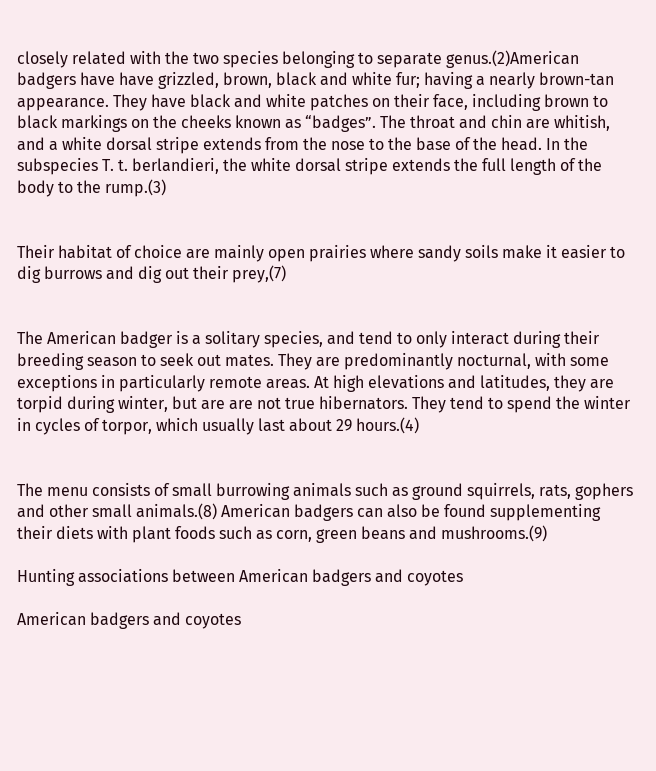closely related with the two species belonging to separate genus.(2)American badgers have have grizzled, brown, black and white fur; having a nearly brown-tan appearance. They have black and white patches on their face, including brown to black markings on the cheeks known as “badges”. The throat and chin are whitish, and a white dorsal stripe extends from the nose to the base of the head. In the subspecies T. t. berlandieri, the white dorsal stripe extends the full length of the body to the rump.(3)


Their habitat of choice are mainly open prairies where sandy soils make it easier to dig burrows and dig out their prey,(7)


The American badger is a solitary species, and tend to only interact during their breeding season to seek out mates. They are predominantly nocturnal, with some exceptions in particularly remote areas. At high elevations and latitudes, they are torpid during winter, but are are not true hibernators. They tend to spend the winter in cycles of torpor, which usually last about 29 hours.(4)


The menu consists of small burrowing animals such as ground squirrels, rats, gophers and other small animals.(8) American badgers can also be found supplementing their diets with plant foods such as corn, green beans and mushrooms.(9)

Hunting associations between American badgers and coyotes

American badgers and coyotes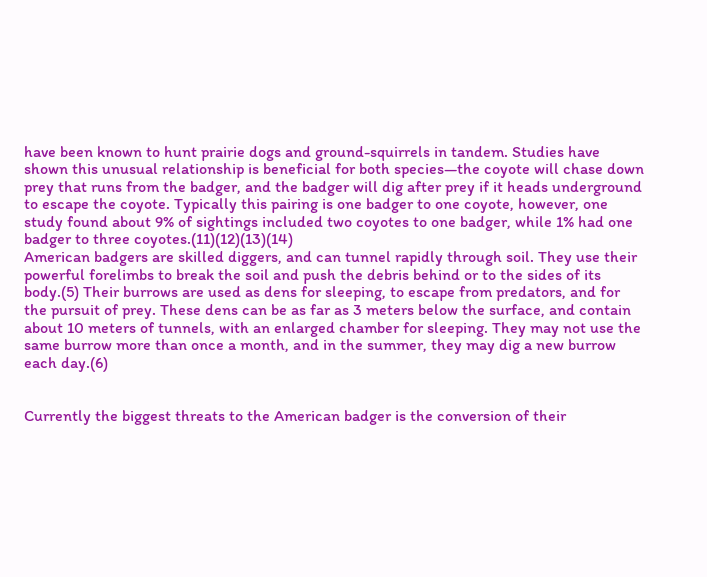have been known to hunt prairie dogs and ground-squirrels in tandem. Studies have shown this unusual relationship is beneficial for both species—the coyote will chase down prey that runs from the badger, and the badger will dig after prey if it heads underground to escape the coyote. Typically this pairing is one badger to one coyote, however, one study found about 9% of sightings included two coyotes to one badger, while 1% had one badger to three coyotes.(11)(12)(13)(14)
American badgers are skilled diggers, and can tunnel rapidly through soil. They use their powerful forelimbs to break the soil and push the debris behind or to the sides of its body.(5) Their burrows are used as dens for sleeping, to escape from predators, and for the pursuit of prey. These dens can be as far as 3 meters below the surface, and contain about 10 meters of tunnels, with an enlarged chamber for sleeping. They may not use the same burrow more than once a month, and in the summer, they may dig a new burrow each day.(6)


Currently the biggest threats to the American badger is the conversion of their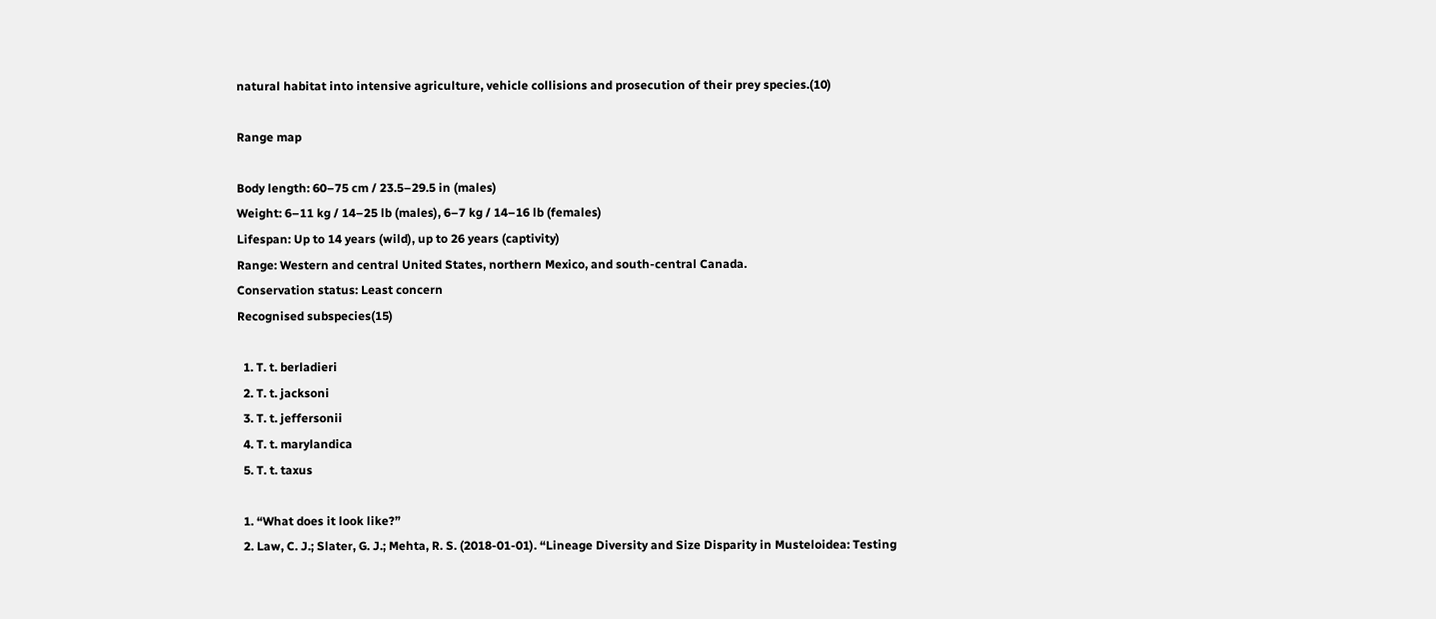natural habitat into intensive agriculture, vehicle collisions and prosecution of their prey species.(10)

Range map

Body length: 60–75 cm / 23.5–29.5 in (males)
Weight: 6–11 kg / 14–25 lb (males), 6–7 kg / 14–16 lb (females)
Lifespan: Up to 14 years (wild), up to 26 years (captivity)
Range: Western and central United States, northern Mexico, and south-central Canada.
Conservation status: Least concern
Recognised subspecies(15)

  1. T. t. berladieri
  2. T. t. jacksoni
  3. T. t. jeffersonii
  4. T. t. marylandica
  5. T. t. taxus

  1. “What does it look like?”
  2. Law, C. J.; Slater, G. J.; Mehta, R. S. (2018-01-01). “Lineage Diversity and Size Disparity in Musteloidea: Testing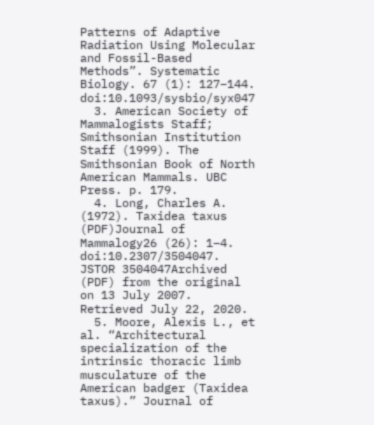Patterns of Adaptive Radiation Using Molecular and Fossil-Based Methods”. Systematic Biology. 67 (1): 127–144. doi:10.1093/sysbio/syx047
  3. American Society of Mammalogists Staff; Smithsonian Institution Staff (1999). The Smithsonian Book of North American Mammals. UBC Press. p. 179.
  4. Long, Charles A. (1972). Taxidea taxus (PDF)Journal of Mammalogy26 (26): 1–4. doi:10.2307/3504047. JSTOR 3504047Archived (PDF) from the original on 13 July 2007. Retrieved July 22, 2020.
  5. Moore, Alexis L., et al. “Architectural specialization of the intrinsic thoracic limb musculature of the American badger (Taxidea taxus).” Journal of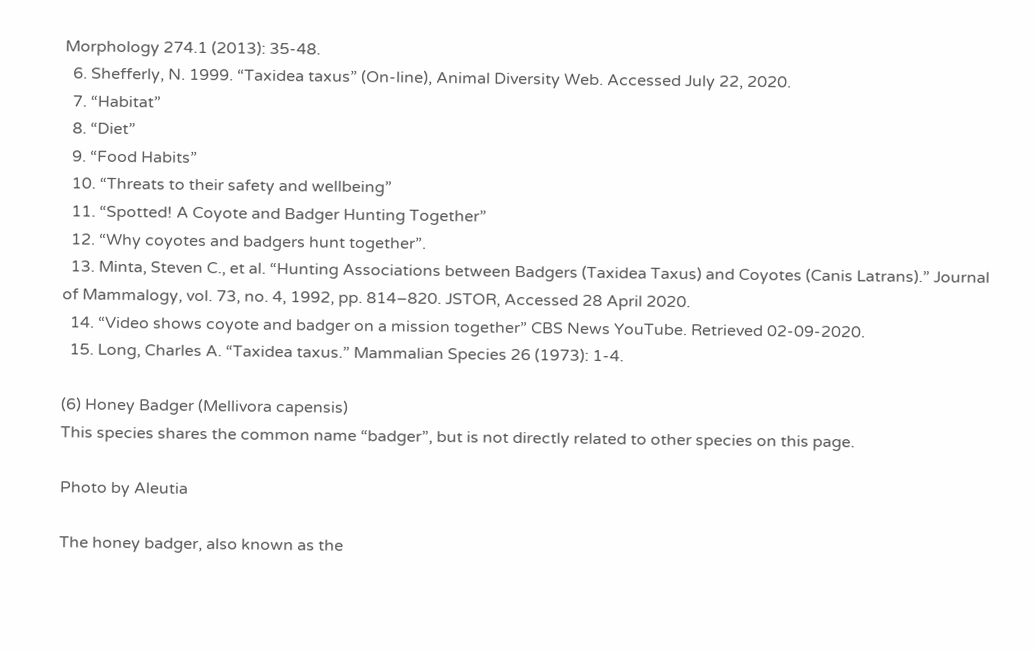Morphology 274.1 (2013): 35-48.
  6. Shefferly, N. 1999. “Taxidea taxus” (On-line), Animal Diversity Web. Accessed July 22, 2020.
  7. “Habitat”
  8. “Diet”
  9. “Food Habits”
  10. “Threats to their safety and wellbeing”
  11. “Spotted! A Coyote and Badger Hunting Together”
  12. “Why coyotes and badgers hunt together”.
  13. Minta, Steven C., et al. “Hunting Associations between Badgers (Taxidea Taxus) and Coyotes (Canis Latrans).” Journal of Mammalogy, vol. 73, no. 4, 1992, pp. 814–820. JSTOR, Accessed 28 April 2020.
  14. “Video shows coyote and badger on a mission together” CBS News YouTube. Retrieved 02-09-2020.
  15. Long, Charles A. “Taxidea taxus.” Mammalian Species 26 (1973): 1-4.

(6) Honey Badger (Mellivora capensis)
This species shares the common name “badger”, but is not directly related to other species on this page.

Photo by Aleutia

The honey badger, also known as the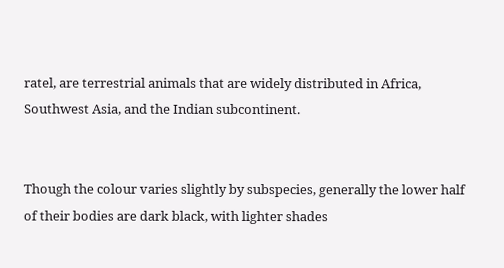ratel, are terrestrial animals that are widely distributed in Africa, Southwest Asia, and the Indian subcontinent.


Though the colour varies slightly by subspecies, generally the lower half of their bodies are dark black, with lighter shades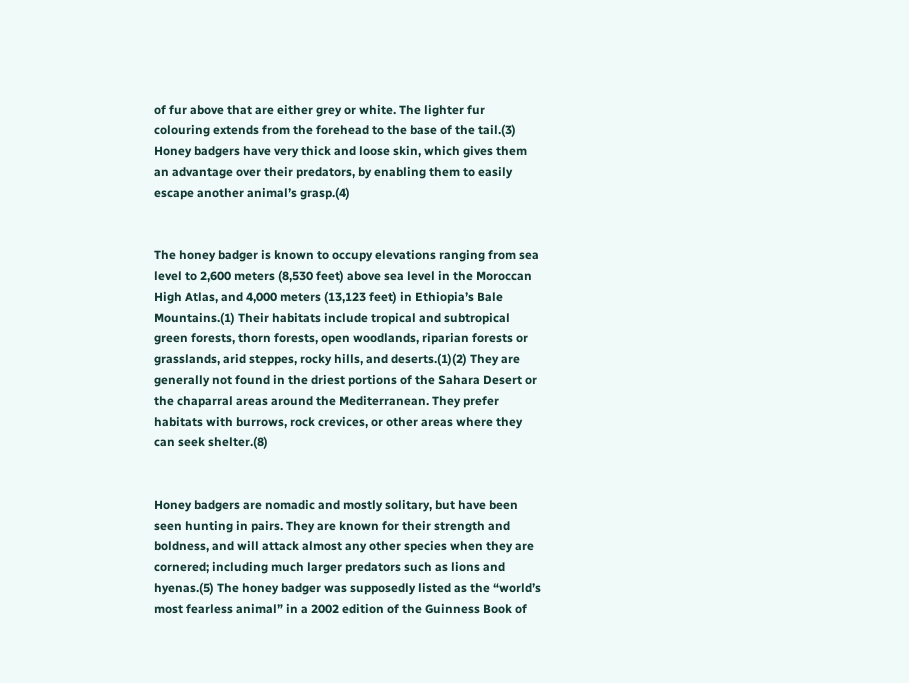of fur above that are either grey or white. The lighter fur colouring extends from the forehead to the base of the tail.(3) Honey badgers have very thick and loose skin, which gives them an advantage over their predators, by enabling them to easily escape another animal’s grasp.(4)


The honey badger is known to occupy elevations ranging from sea level to 2,600 meters (8,530 feet) above sea level in the Moroccan High Atlas, and 4,000 meters (13,123 feet) in Ethiopia’s Bale Mountains.(1) Their habitats include tropical and subtropical green forests, thorn forests, open woodlands, riparian forests or grasslands, arid steppes, rocky hills, and deserts.(1)(2) They are generally not found in the driest portions of the Sahara Desert or the chaparral areas around the Mediterranean. They prefer habitats with burrows, rock crevices, or other areas where they can seek shelter.(8)


Honey badgers are nomadic and mostly solitary, but have been seen hunting in pairs. They are known for their strength and boldness, and will attack almost any other species when they are cornered; including much larger predators such as lions and hyenas.(5) The honey badger was supposedly listed as the “world’s most fearless animal” in a 2002 edition of the Guinness Book of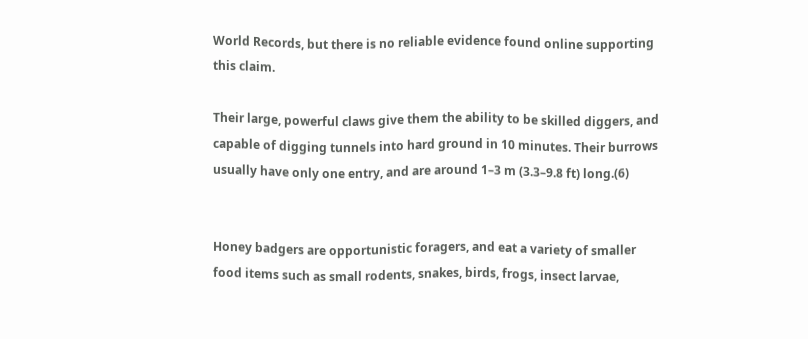World Records, but there is no reliable evidence found online supporting this claim.

Their large, powerful claws give them the ability to be skilled diggers, and capable of digging tunnels into hard ground in 10 minutes. Their burrows usually have only one entry, and are around 1–3 m (3.3–9.8 ft) long.(6)


Honey badgers are opportunistic foragers, and eat a variety of smaller food items such as small rodents, snakes, birds, frogs, insect larvae,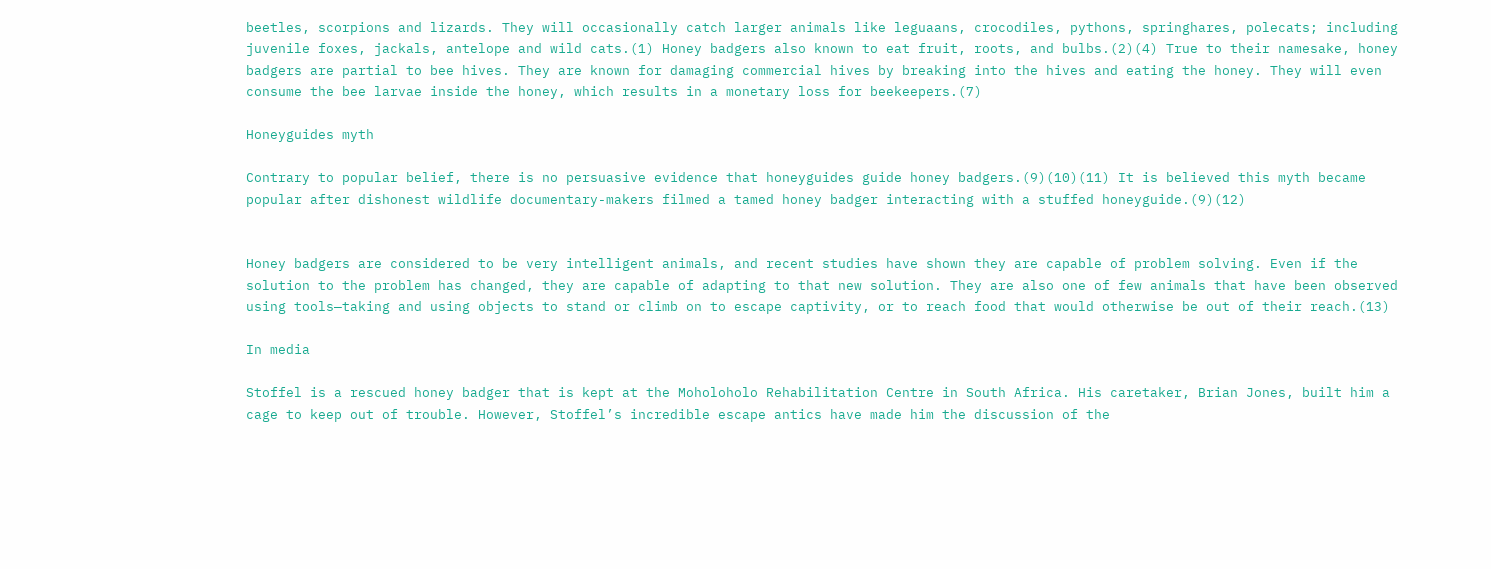beetles, scorpions and lizards. They will occasionally catch larger animals like leguaans, crocodiles, pythons, springhares, polecats; including juvenile foxes, jackals, antelope and wild cats.(1) Honey badgers also known to eat fruit, roots, and bulbs.(2)(4) True to their namesake, honey badgers are partial to bee hives. They are known for damaging commercial hives by breaking into the hives and eating the honey. They will even consume the bee larvae inside the honey, which results in a monetary loss for beekeepers.(7)

Honeyguides myth

Contrary to popular belief, there is no persuasive evidence that honeyguides guide honey badgers.(9)(10)(11) It is believed this myth became popular after dishonest wildlife documentary-makers filmed a tamed honey badger interacting with a stuffed honeyguide.(9)(12)


Honey badgers are considered to be very intelligent animals, and recent studies have shown they are capable of problem solving. Even if the solution to the problem has changed, they are capable of adapting to that new solution. They are also one of few animals that have been observed using tools—taking and using objects to stand or climb on to escape captivity, or to reach food that would otherwise be out of their reach.(13)

In media

Stoffel is a rescued honey badger that is kept at the Moholoholo Rehabilitation Centre in South Africa. His caretaker, Brian Jones, built him a cage to keep out of trouble. However, Stoffel’s incredible escape antics have made him the discussion of the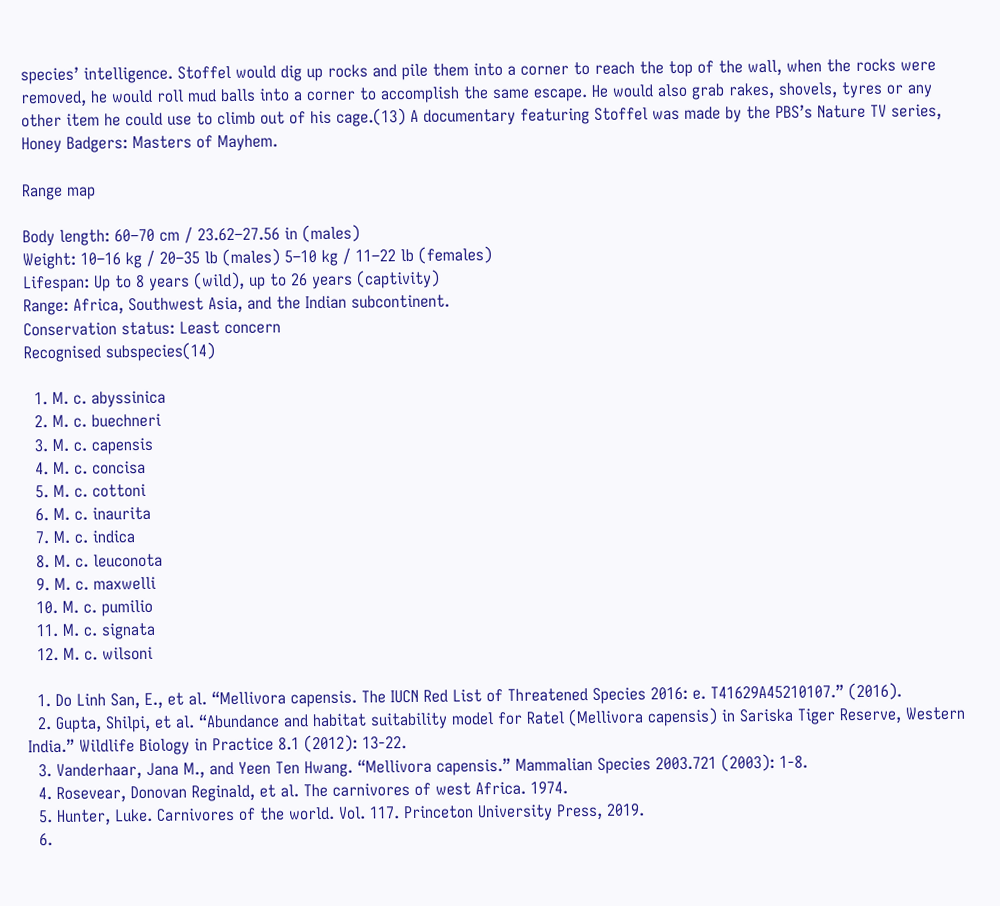species’ intelligence. Stoffel would dig up rocks and pile them into a corner to reach the top of the wall, when the rocks were removed, he would roll mud balls into a corner to accomplish the same escape. He would also grab rakes, shovels, tyres or any other item he could use to climb out of his cage.(13) A documentary featuring Stoffel was made by the PBS’s Nature TV series, Honey Badgers: Masters of Mayhem.

Range map

Body length: 60–70 cm / 23.62–27.56 in (males)
Weight: 10–16 kg / 20–35 lb (males) 5–10 kg / 11–22 lb (females)
Lifespan: Up to 8 years (wild), up to 26 years (captivity)
Range: Africa, Southwest Asia, and the Indian subcontinent.
Conservation status: Least concern
Recognised subspecies(14)

  1. M. c. abyssinica
  2. M. c. buechneri
  3. M. c. capensis
  4. M. c. concisa
  5. M. c. cottoni
  6. M. c. inaurita
  7. M. c. indica
  8. M. c. leuconota
  9. M. c. maxwelli
  10. M. c. pumilio
  11. M. c. signata
  12. M. c. wilsoni

  1. Do Linh San, E., et al. “Mellivora capensis. The IUCN Red List of Threatened Species 2016: e. T41629A45210107.” (2016).
  2. Gupta, Shilpi, et al. “Abundance and habitat suitability model for Ratel (Mellivora capensis) in Sariska Tiger Reserve, Western India.” Wildlife Biology in Practice 8.1 (2012): 13-22.
  3. Vanderhaar, Jana M., and Yeen Ten Hwang. “Mellivora capensis.” Mammalian Species 2003.721 (2003): 1-8.
  4. Rosevear, Donovan Reginald, et al. The carnivores of west Africa. 1974.
  5. Hunter, Luke. Carnivores of the world. Vol. 117. Princeton University Press, 2019.
  6.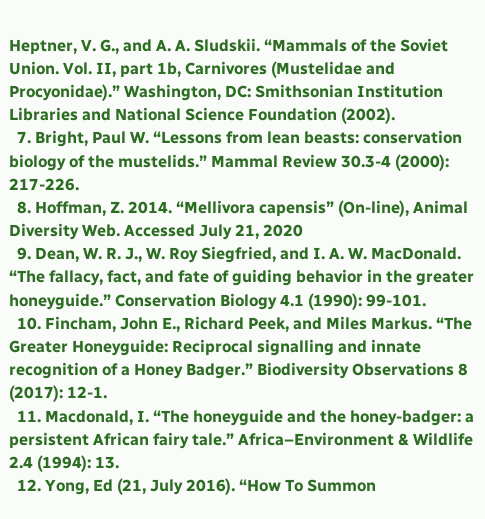Heptner, V. G., and A. A. Sludskii. “Mammals of the Soviet Union. Vol. II, part 1b, Carnivores (Mustelidae and Procyonidae).” Washington, DC: Smithsonian Institution Libraries and National Science Foundation (2002).
  7. Bright, Paul W. “Lessons from lean beasts: conservation biology of the mustelids.” Mammal Review 30.3‐4 (2000): 217-226.
  8. Hoffman, Z. 2014. “Mellivora capensis” (On-line), Animal Diversity Web. Accessed July 21, 2020
  9. Dean, W. R. J., W. Roy Siegfried, and I. A. W. MacDonald. “The fallacy, fact, and fate of guiding behavior in the greater honeyguide.” Conservation Biology 4.1 (1990): 99-101.
  10. Fincham, John E., Richard Peek, and Miles Markus. “The Greater Honeyguide: Reciprocal signalling and innate recognition of a Honey Badger.” Biodiversity Observations 8 (2017): 12-1.
  11. Macdonald, I. “The honeyguide and the honey-badger: a persistent African fairy tale.” Africa–Environment & Wildlife 2.4 (1994): 13.
  12. Yong, Ed (21, July 2016). “How To Summon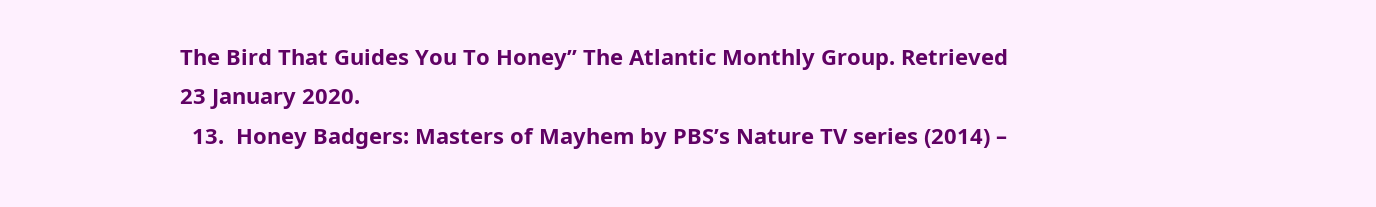The Bird That Guides You To Honey” The Atlantic Monthly Group. Retrieved 23 January 2020.
  13.  Honey Badgers: Masters of Mayhem by PBS’s Nature TV series (2014) –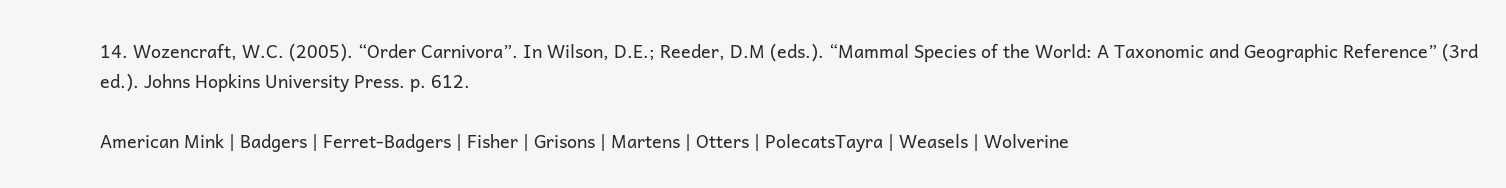14. Wozencraft, W.C. (2005). “Order Carnivora”. In Wilson, D.E.; Reeder, D.M (eds.). “Mammal Species of the World: A Taxonomic and Geographic Reference” (3rd ed.). Johns Hopkins University Press. p. 612.

American Mink | Badgers | Ferret-Badgers | Fisher | Grisons | Martens | Otters | PolecatsTayra | Weasels | Wolverine